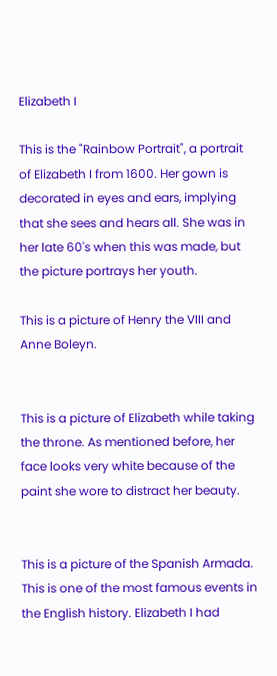Elizabeth I

This is the "Rainbow Portrait", a portrait of Elizabeth I from 1600. Her gown is decorated in eyes and ears, implying that she sees and hears all. She was in her late 60's when this was made, but the picture portrays her youth.

This is a picture of Henry the VIII and Anne Boleyn.


This is a picture of Elizabeth while taking the throne. As mentioned before, her face looks very white because of the paint she wore to distract her beauty.


This is a picture of the Spanish Armada. This is one of the most famous events in the English history. Elizabeth I had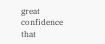great confidence that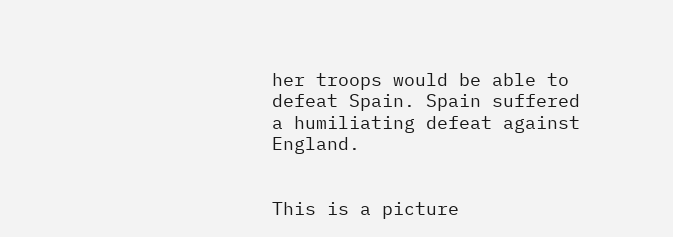her troops would be able to defeat Spain. Spain suffered a humiliating defeat against England.


This is a picture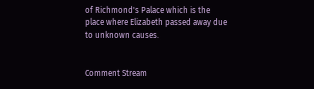of Richmond's Palace which is the place where Elizabeth passed away due to unknown causes.


Comment Stream